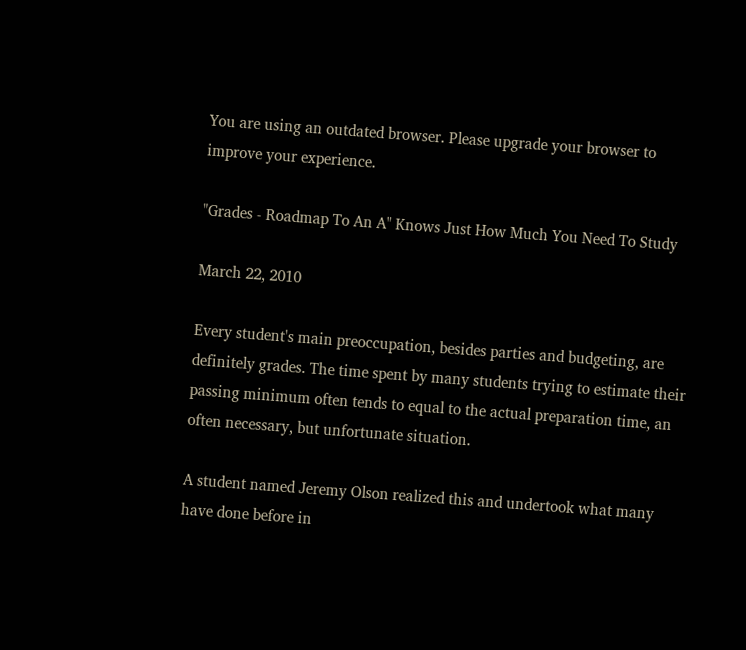You are using an outdated browser. Please upgrade your browser to improve your experience.

"Grades - Roadmap To An A" Knows Just How Much You Need To Study

March 22, 2010

Every student's main preoccupation, besides parties and budgeting, are definitely grades. The time spent by many students trying to estimate their passing minimum often tends to equal to the actual preparation time, an often necessary, but unfortunate situation.

A student named Jeremy Olson realized this and undertook what many have done before in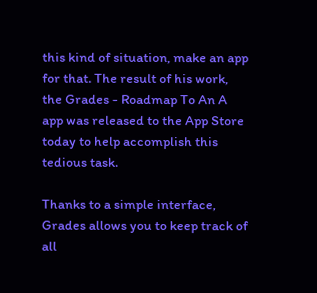this kind of situation, make an app for that. The result of his work, the Grades - Roadmap To An A app was released to the App Store today to help accomplish this tedious task.

Thanks to a simple interface, Grades allows you to keep track of all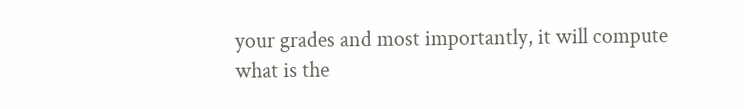your grades and most importantly, it will compute what is the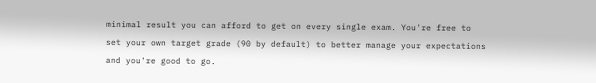minimal result you can afford to get on every single exam. You're free to set your own target grade (90 by default) to better manage your expectations and you're good to go.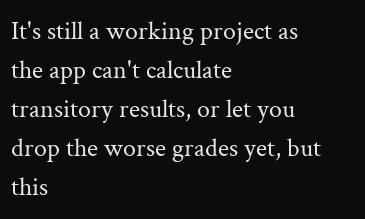It's still a working project as the app can't calculate transitory results, or let you drop the worse grades yet, but this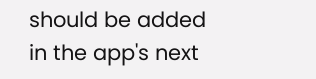should be added in the app's next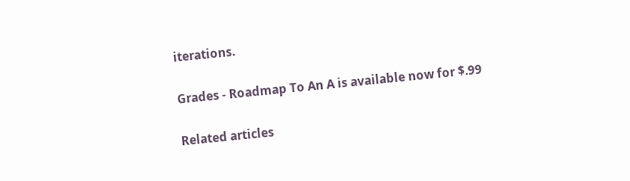iterations.

Grades - Roadmap To An A is available now for $.99

Related articles